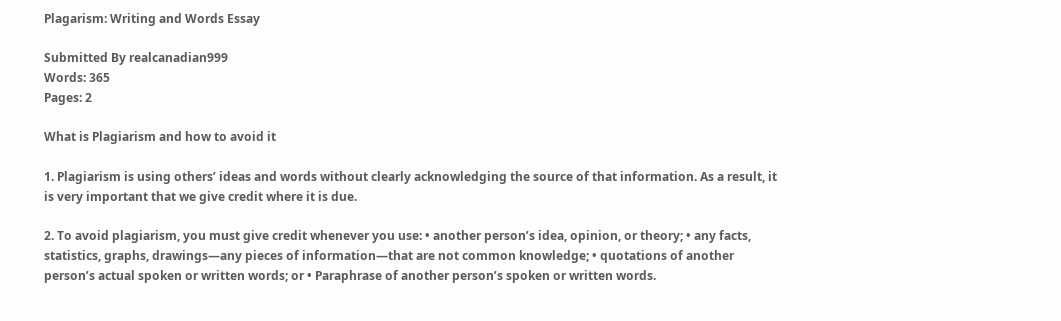Plagarism: Writing and Words Essay

Submitted By realcanadian999
Words: 365
Pages: 2

What is Plagiarism and how to avoid it

1. Plagiarism is using others’ ideas and words without clearly acknowledging the source of that information. As a result, it is very important that we give credit where it is due.

2. To avoid plagiarism, you must give credit whenever you use: • another person’s idea, opinion, or theory; • any facts, statistics, graphs, drawings—any pieces of information—that are not common knowledge; • quotations of another person’s actual spoken or written words; or • Paraphrase of another person’s spoken or written words.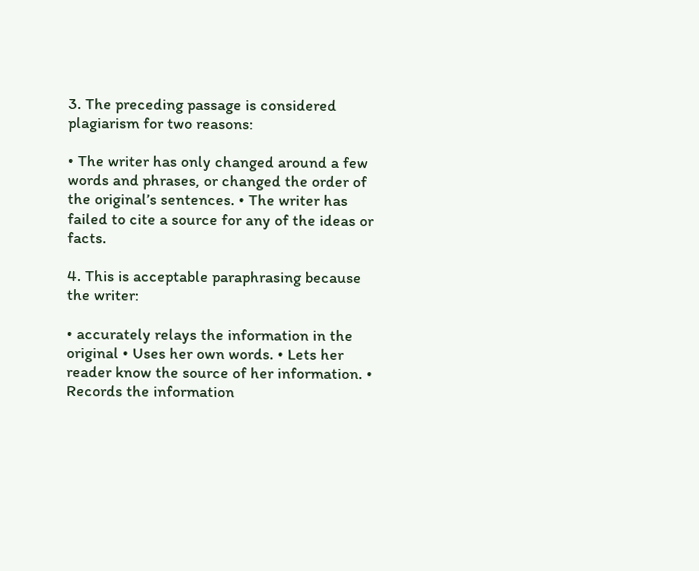3. The preceding passage is considered plagiarism for two reasons:

• The writer has only changed around a few words and phrases, or changed the order of the original’s sentences. • The writer has failed to cite a source for any of the ideas or facts.

4. This is acceptable paraphrasing because the writer:

• accurately relays the information in the original • Uses her own words. • Lets her reader know the source of her information. • Records the information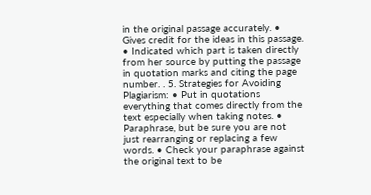in the original passage accurately. • Gives credit for the ideas in this passage. • Indicated which part is taken directly from her source by putting the passage in quotation marks and citing the page number. . 5. Strategies for Avoiding Plagiarism: • Put in quotations everything that comes directly from the text especially when taking notes. • Paraphrase, but be sure you are not just rearranging or replacing a few words. • Check your paraphrase against the original text to be